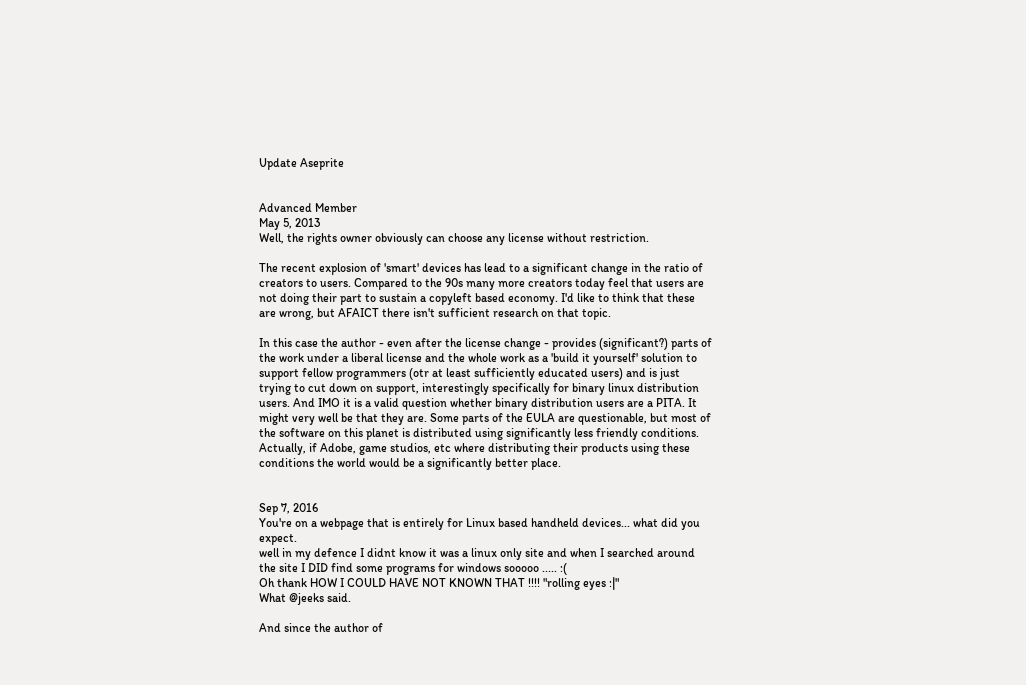Update Aseprite


Advanced Member
May 5, 2013
Well, the rights owner obviously can choose any license without restriction.

The recent explosion of 'smart' devices has lead to a significant change in the ratio of creators to users. Compared to the 90s many more creators today feel that users are not doing their part to sustain a copyleft based economy. I'd like to think that these are wrong, but AFAICT there isn't sufficient research on that topic.

In this case the author - even after the license change - provides (significant?) parts of the work under a liberal license and the whole work as a 'build it yourself' solution to support fellow programmers (otr at least sufficiently educated users) and is just trying to cut down on support, interestingly specifically for binary linux distribution users. And IMO it is a valid question whether binary distribution users are a PITA. It might very well be that they are. Some parts of the EULA are questionable, but most of the software on this planet is distributed using significantly less friendly conditions. Actually, if Adobe, game studios, etc where distributing their products using these conditions the world would be a significantly better place.


Sep 7, 2016
You're on a webpage that is entirely for Linux based handheld devices... what did you expect.
well in my defence I didnt know it was a linux only site and when I searched around the site I DID find some programs for windows sooooo ..... :(
Oh thank HOW I COULD HAVE NOT KNOWN THAT !!!! "rolling eyes :|"
What @jeeks said.

And since the author of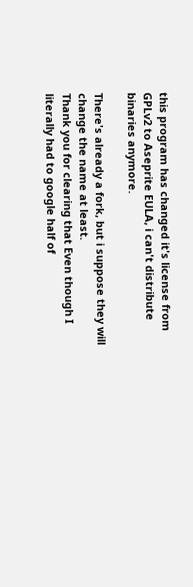this program has changed it's license from GPLv2 to Aseprite EULA, i can't distribute binaries anymore.

There's already a fork, but i suppose they will change the name at least.
Thank you for clearing that Even though I literally had to google half of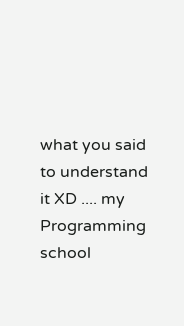what you said to understand it XD .... my Programming school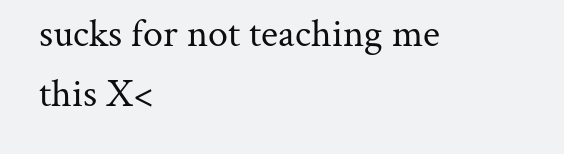sucks for not teaching me this X<